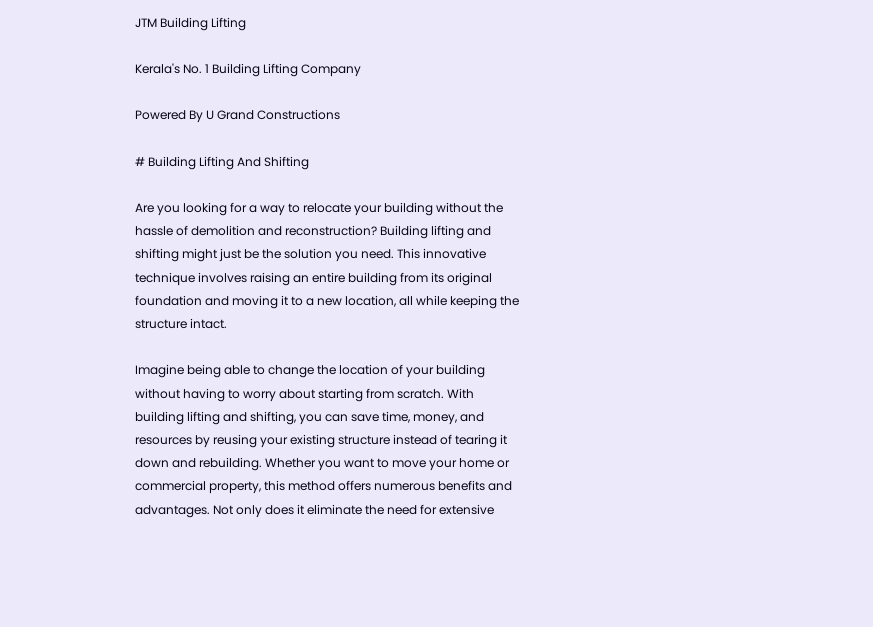JTM Building Lifting

Kerala's No. 1 Building Lifting Company

Powered By U Grand Constructions

# Building Lifting And Shifting

Are you looking for a way to relocate your building without the hassle of demolition and reconstruction? Building lifting and shifting might just be the solution you need. This innovative technique involves raising an entire building from its original foundation and moving it to a new location, all while keeping the structure intact.

Imagine being able to change the location of your building without having to worry about starting from scratch. With building lifting and shifting, you can save time, money, and resources by reusing your existing structure instead of tearing it down and rebuilding. Whether you want to move your home or commercial property, this method offers numerous benefits and advantages. Not only does it eliminate the need for extensive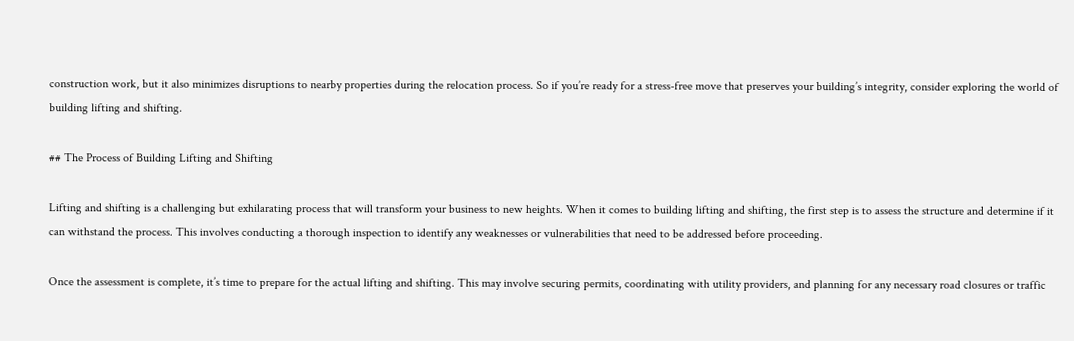construction work, but it also minimizes disruptions to nearby properties during the relocation process. So if you’re ready for a stress-free move that preserves your building’s integrity, consider exploring the world of building lifting and shifting.

## The Process of Building Lifting and Shifting

Lifting and shifting is a challenging but exhilarating process that will transform your business to new heights. When it comes to building lifting and shifting, the first step is to assess the structure and determine if it can withstand the process. This involves conducting a thorough inspection to identify any weaknesses or vulnerabilities that need to be addressed before proceeding.

Once the assessment is complete, it’s time to prepare for the actual lifting and shifting. This may involve securing permits, coordinating with utility providers, and planning for any necessary road closures or traffic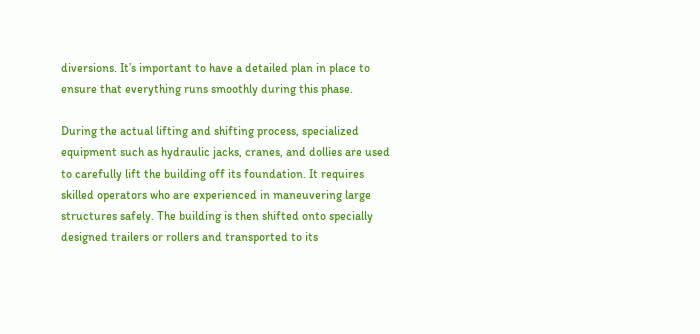diversions. It’s important to have a detailed plan in place to ensure that everything runs smoothly during this phase.

During the actual lifting and shifting process, specialized equipment such as hydraulic jacks, cranes, and dollies are used to carefully lift the building off its foundation. It requires skilled operators who are experienced in maneuvering large structures safely. The building is then shifted onto specially designed trailers or rollers and transported to its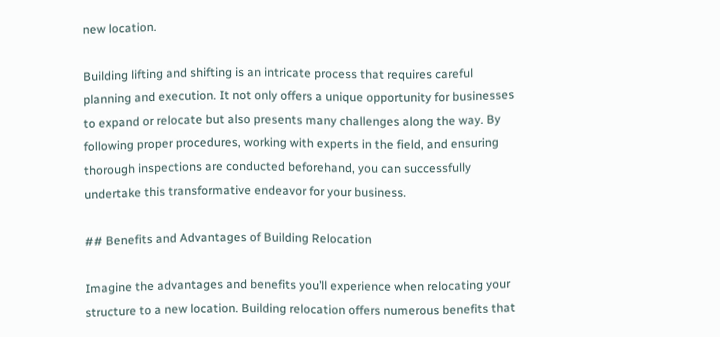new location.

Building lifting and shifting is an intricate process that requires careful planning and execution. It not only offers a unique opportunity for businesses to expand or relocate but also presents many challenges along the way. By following proper procedures, working with experts in the field, and ensuring thorough inspections are conducted beforehand, you can successfully undertake this transformative endeavor for your business.

## Benefits and Advantages of Building Relocation

Imagine the advantages and benefits you’ll experience when relocating your structure to a new location. Building relocation offers numerous benefits that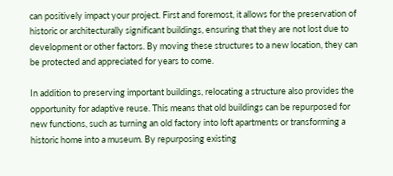can positively impact your project. First and foremost, it allows for the preservation of historic or architecturally significant buildings, ensuring that they are not lost due to development or other factors. By moving these structures to a new location, they can be protected and appreciated for years to come.

In addition to preserving important buildings, relocating a structure also provides the opportunity for adaptive reuse. This means that old buildings can be repurposed for new functions, such as turning an old factory into loft apartments or transforming a historic home into a museum. By repurposing existing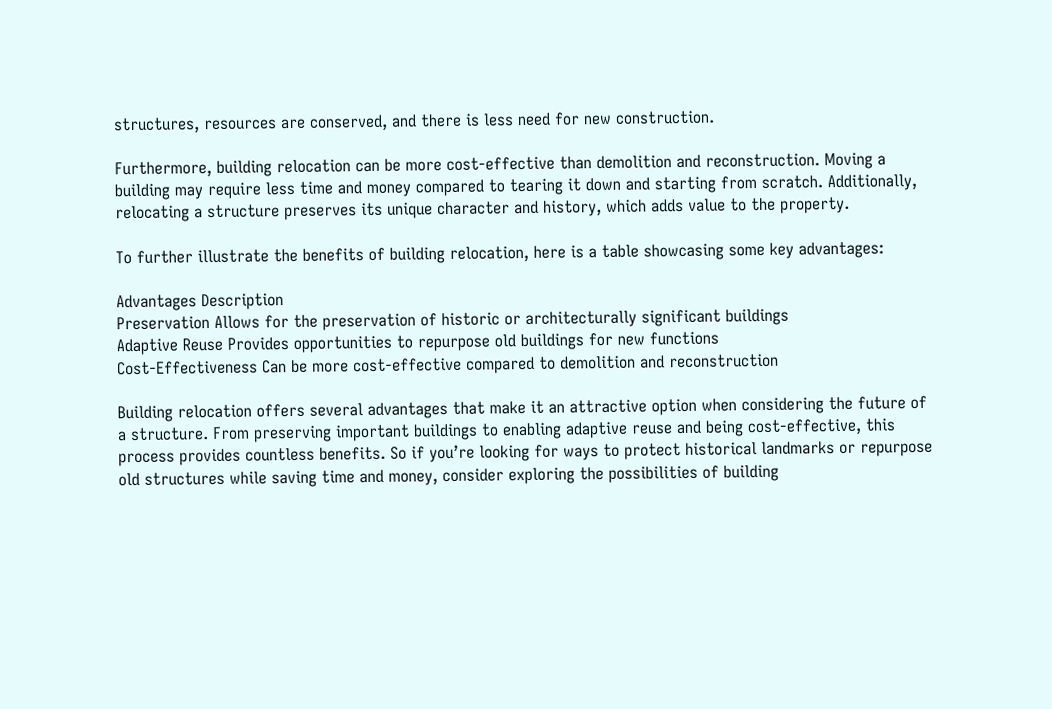structures, resources are conserved, and there is less need for new construction.

Furthermore, building relocation can be more cost-effective than demolition and reconstruction. Moving a building may require less time and money compared to tearing it down and starting from scratch. Additionally, relocating a structure preserves its unique character and history, which adds value to the property.

To further illustrate the benefits of building relocation, here is a table showcasing some key advantages:

Advantages Description
Preservation Allows for the preservation of historic or architecturally significant buildings
Adaptive Reuse Provides opportunities to repurpose old buildings for new functions
Cost-Effectiveness Can be more cost-effective compared to demolition and reconstruction

Building relocation offers several advantages that make it an attractive option when considering the future of a structure. From preserving important buildings to enabling adaptive reuse and being cost-effective, this process provides countless benefits. So if you’re looking for ways to protect historical landmarks or repurpose old structures while saving time and money, consider exploring the possibilities of building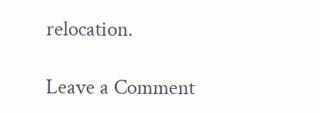relocation.

Leave a Comment